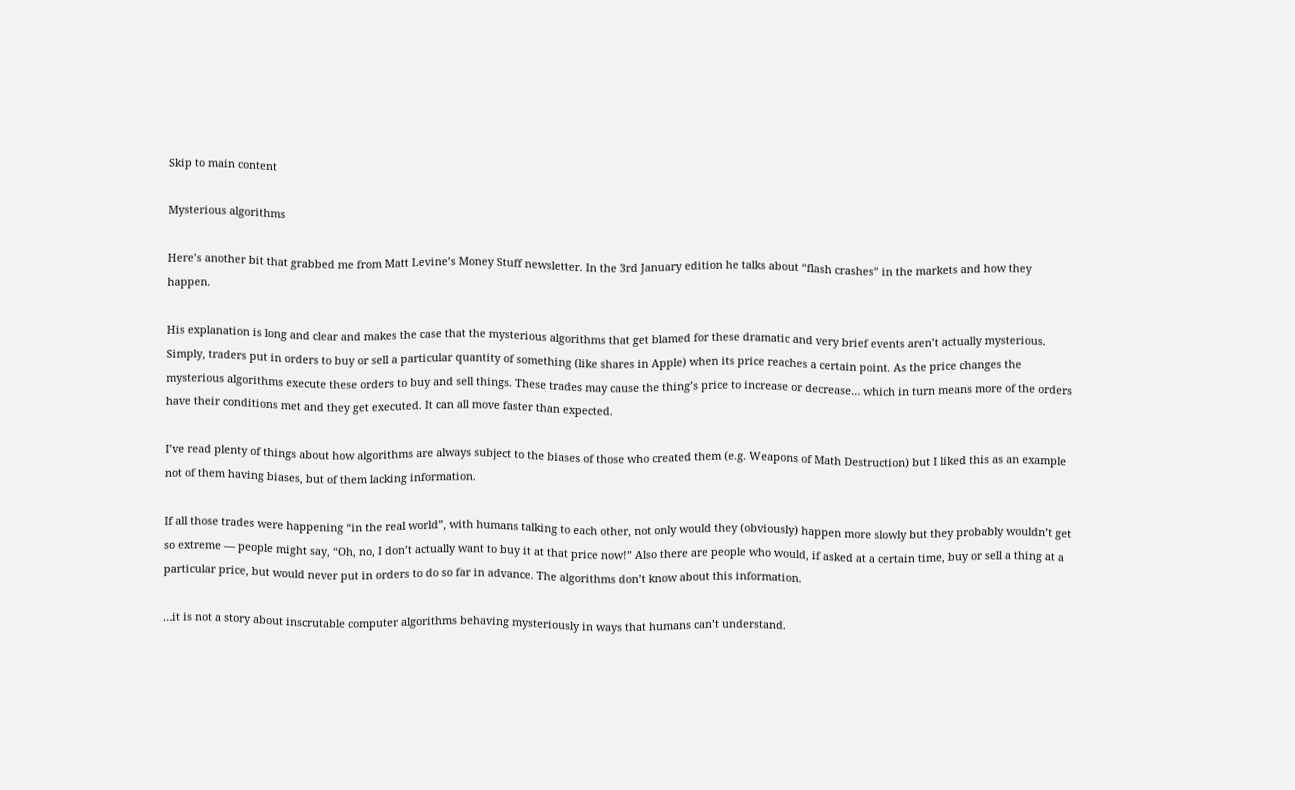Skip to main content

Mysterious algorithms

Here’s another bit that grabbed me from Matt Levine’s Money Stuff newsletter. In the 3rd January edition he talks about “flash crashes” in the markets and how they happen.

His explanation is long and clear and makes the case that the mysterious algorithms that get blamed for these dramatic and very brief events aren’t actually mysterious. Simply, traders put in orders to buy or sell a particular quantity of something (like shares in Apple) when its price reaches a certain point. As the price changes the mysterious algorithms execute these orders to buy and sell things. These trades may cause the thing’s price to increase or decrease… which in turn means more of the orders have their conditions met and they get executed. It can all move faster than expected.

I’ve read plenty of things about how algorithms are always subject to the biases of those who created them (e.g. Weapons of Math Destruction) but I liked this as an example not of them having biases, but of them lacking information.

If all those trades were happening “in the real world”, with humans talking to each other, not only would they (obviously) happen more slowly but they probably wouldn’t get so extreme — people might say, “Oh, no, I don’t actually want to buy it at that price now!” Also there are people who would, if asked at a certain time, buy or sell a thing at a particular price, but would never put in orders to do so far in advance. The algorithms don’t know about this information.

…it is not a story about inscrutable computer algorithms behaving mysteriously in ways that humans can’t understand.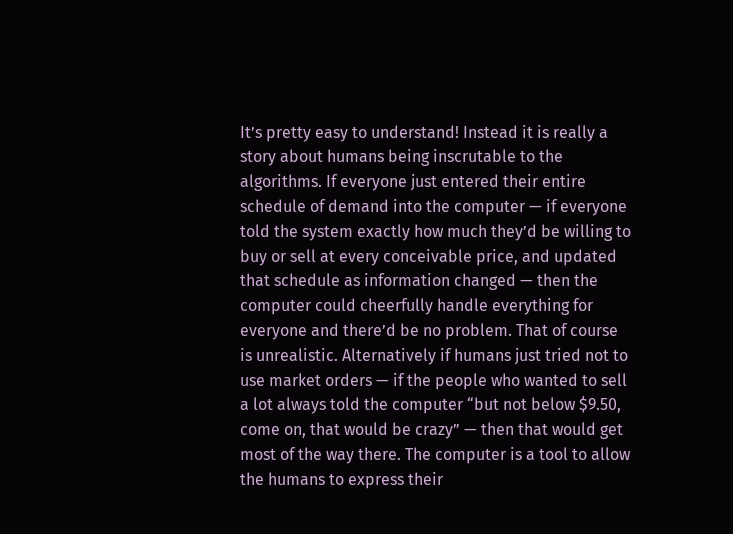It’s pretty easy to understand! Instead it is really a story about humans being inscrutable to the algorithms. If everyone just entered their entire schedule of demand into the computer — if everyone told the system exactly how much they’d be willing to buy or sell at every conceivable price, and updated that schedule as information changed — then the computer could cheerfully handle everything for everyone and there’d be no problem. That of course is unrealistic. Alternatively if humans just tried not to use market orders — if the people who wanted to sell a lot always told the computer “but not below $9.50, come on, that would be crazy” — then that would get most of the way there. The computer is a tool to allow the humans to express their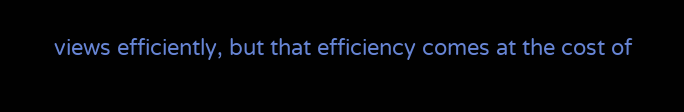views efficiently, but that efficiency comes at the cost of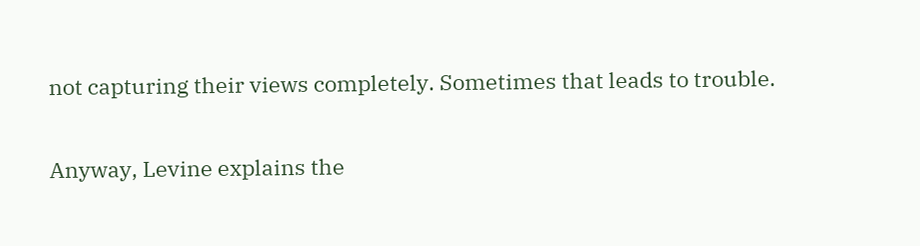not capturing their views completely. Sometimes that leads to trouble.

Anyway, Levine explains the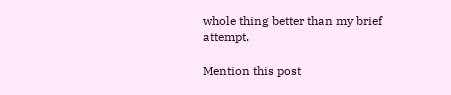whole thing better than my brief attempt.

Mention this post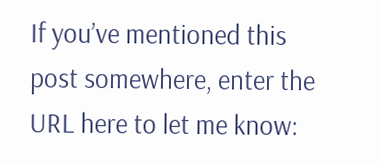If you’ve mentioned this post somewhere, enter the URL here to let me know: